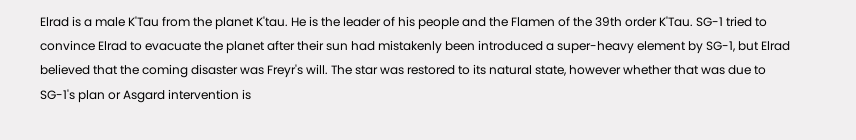Elrad is a male K'Tau from the planet K'tau. He is the leader of his people and the Flamen of the 39th order K'Tau. SG-1 tried to convince Elrad to evacuate the planet after their sun had mistakenly been introduced a super-heavy element by SG-1, but Elrad believed that the coming disaster was Freyr's will. The star was restored to its natural state, however whether that was due to SG-1's plan or Asgard intervention is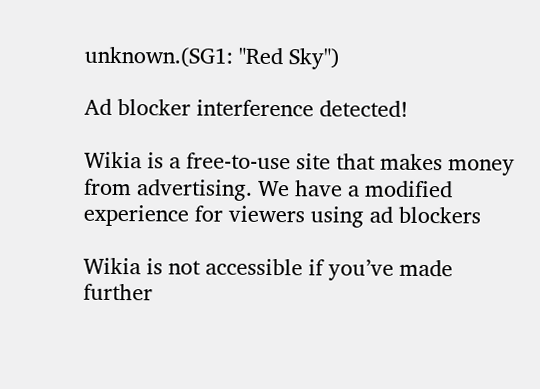unknown.(SG1: "Red Sky")

Ad blocker interference detected!

Wikia is a free-to-use site that makes money from advertising. We have a modified experience for viewers using ad blockers

Wikia is not accessible if you’ve made further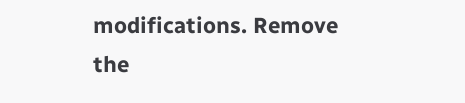modifications. Remove the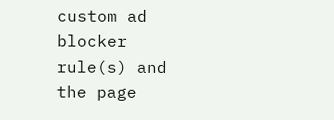custom ad blocker rule(s) and the page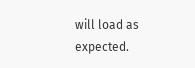will load as expected.